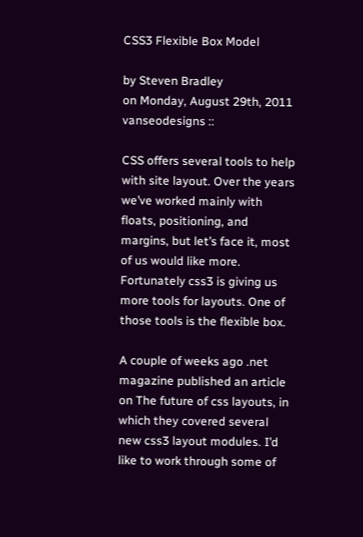CSS3 Flexible Box Model

by Steven Bradley
on Monday, August 29th, 2011
vanseodesigns ::

CSS offers several tools to help with site layout. Over the years we’ve worked mainly with floats, positioning, and margins, but let’s face it, most of us would like more. Fortunately css3 is giving us more tools for layouts. One of those tools is the flexible box.

A couple of weeks ago .net magazine published an article on The future of css layouts, in which they covered several new css3 layout modules. I’d like to work through some of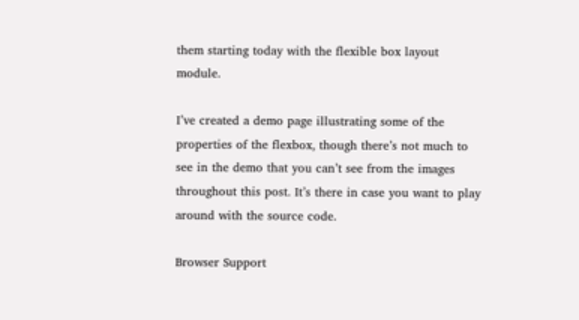them starting today with the flexible box layout module.

I’ve created a demo page illustrating some of the properties of the flexbox, though there’s not much to see in the demo that you can’t see from the images throughout this post. It’s there in case you want to play around with the source code.

Browser Support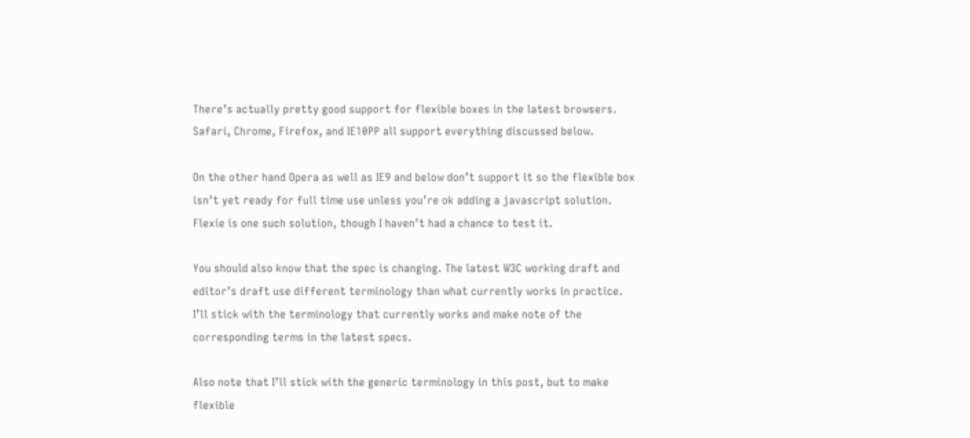There’s actually pretty good support for flexible boxes in the latest browsers. Safari, Chrome, Firefox, and IE10PP all support everything discussed below.

On the other hand Opera as well as IE9 and below don’t support it so the flexible box isn’t yet ready for full time use unless you’re ok adding a javascript solution. Flexie is one such solution, though I haven’t had a chance to test it.

You should also know that the spec is changing. The latest W3C working draft and editor’s draft use different terminology than what currently works in practice. I’ll stick with the terminology that currently works and make note of the corresponding terms in the latest specs.

Also note that I’ll stick with the generic terminology in this post, but to make flexible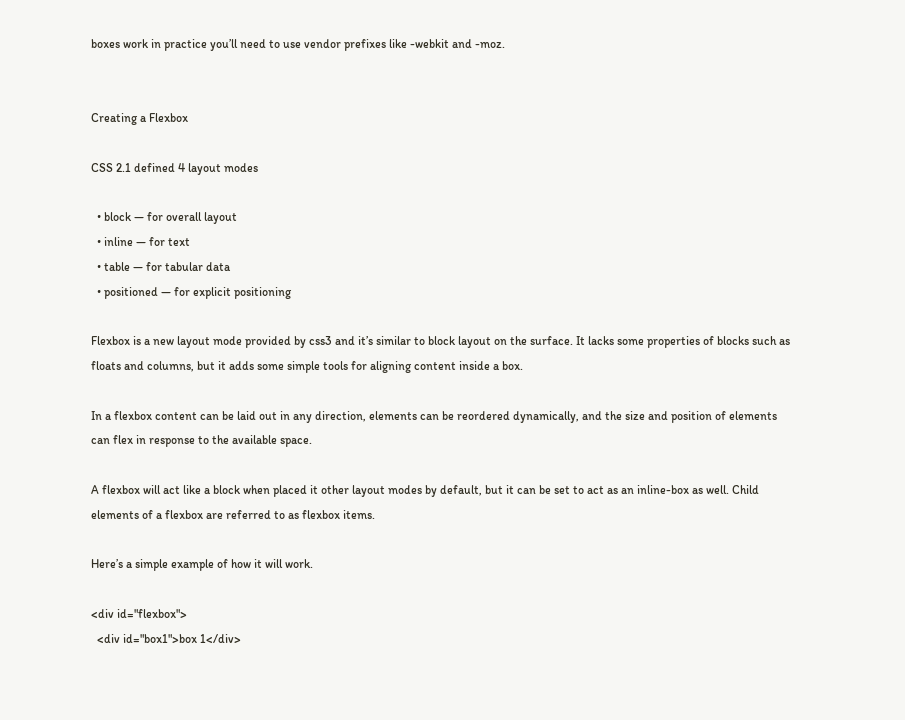boxes work in practice you’ll need to use vendor prefixes like -webkit and -moz.


Creating a Flexbox

CSS 2.1 defined 4 layout modes

  • block — for overall layout
  • inline — for text
  • table — for tabular data
  • positioned — for explicit positioning

Flexbox is a new layout mode provided by css3 and it’s similar to block layout on the surface. It lacks some properties of blocks such as floats and columns, but it adds some simple tools for aligning content inside a box.

In a flexbox content can be laid out in any direction, elements can be reordered dynamically, and the size and position of elements can flex in response to the available space.

A flexbox will act like a block when placed it other layout modes by default, but it can be set to act as an inline-box as well. Child elements of a flexbox are referred to as flexbox items.

Here’s a simple example of how it will work.

<div id="flexbox">
  <div id="box1">box 1</div>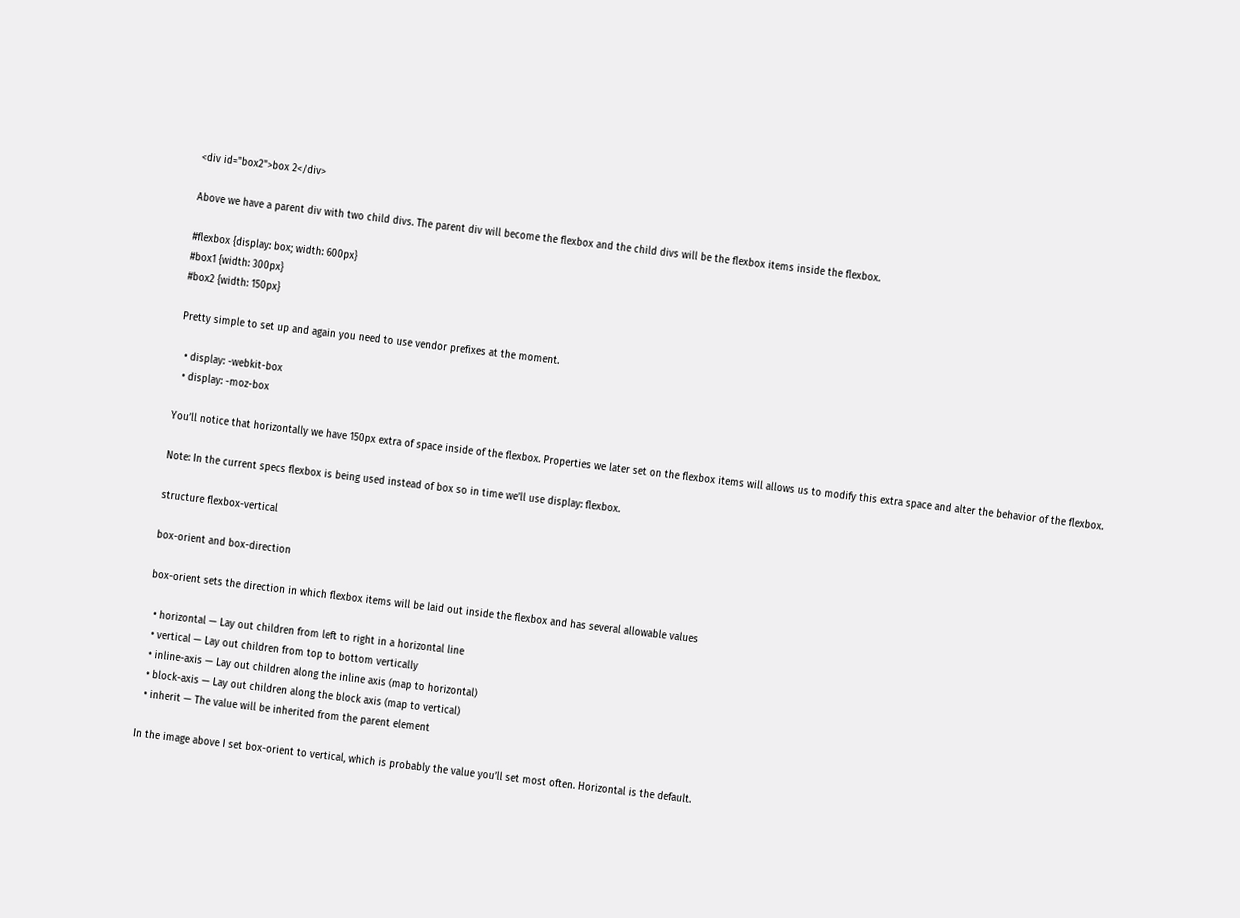<div id="box2">box 2</div>

Above we have a parent div with two child divs. The parent div will become the flexbox and the child divs will be the flexbox items inside the flexbox.

#flexbox {display: box; width: 600px}
#box1 {width: 300px}
#box2 {width: 150px}

Pretty simple to set up and again you need to use vendor prefixes at the moment.

  • display: -webkit-box
  • display: -moz-box

You’ll notice that horizontally we have 150px extra of space inside of the flexbox. Properties we later set on the flexbox items will allows us to modify this extra space and alter the behavior of the flexbox.

Note: In the current specs flexbox is being used instead of box so in time we’ll use display: flexbox.

structure flexbox-vertical

box-orient and box-direction

box-orient sets the direction in which flexbox items will be laid out inside the flexbox and has several allowable values

  • horizontal — Lay out children from left to right in a horizontal line
  • vertical — Lay out children from top to bottom vertically
  • inline-axis — Lay out children along the inline axis (map to horizontal)
  • block-axis — Lay out children along the block axis (map to vertical)
  • inherit — The value will be inherited from the parent element

In the image above I set box-orient to vertical, which is probably the value you’ll set most often. Horizontal is the default.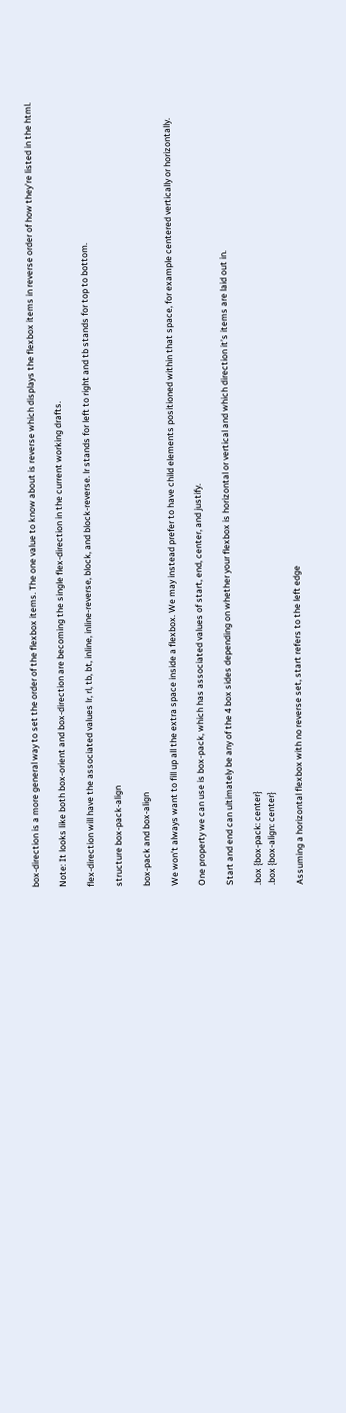box-direction is a more general way to set the order of the flexbox items. The one value to know about is reverse which displays the flexbox items in reverse order of how they’re listed in the html.

Note: It looks like both box-orient and box-direction are becoming the single flex-direction in the current working drafts.

flex-direction will have the associated values lr, rl, tb, bt, inline, inline-reverse, block, and block-reverse. lr stands for left to right and tb stands for top to bottom.

structure box-pack-align

box-pack and box-align

We won’t always want to fill up all the extra space inside a flexbox. We may instead prefer to have child elements positioned within that space, for example centered vertically or horizontally.

One property we can use is box-pack, which has associated values of start, end, center, and justify.

Start and end can ultimately be any of the 4 box sides depending on whether your flexbox is horizontal or vertical and which direction it’s items are laid out in.

.box {box-pack: center}
.box {box-align: center}

Assuming a horizontal flexbox with no reverse set, start refers to the left edge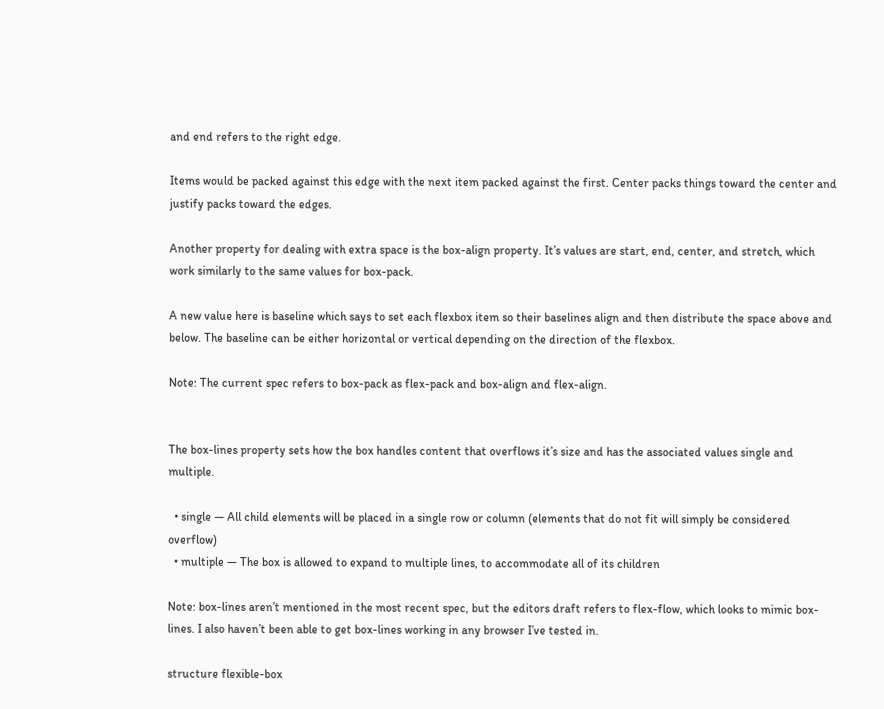and end refers to the right edge.

Items would be packed against this edge with the next item packed against the first. Center packs things toward the center and justify packs toward the edges.

Another property for dealing with extra space is the box-align property. It’s values are start, end, center, and stretch, which work similarly to the same values for box-pack.

A new value here is baseline which says to set each flexbox item so their baselines align and then distribute the space above and below. The baseline can be either horizontal or vertical depending on the direction of the flexbox.

Note: The current spec refers to box-pack as flex-pack and box-align and flex-align.


The box-lines property sets how the box handles content that overflows it’s size and has the associated values single and multiple.

  • single — All child elements will be placed in a single row or column (elements that do not fit will simply be considered overflow)
  • multiple — The box is allowed to expand to multiple lines, to accommodate all of its children

Note: box-lines aren’t mentioned in the most recent spec, but the editors draft refers to flex-flow, which looks to mimic box-lines. I also haven’t been able to get box-lines working in any browser I’ve tested in.

structure flexible-box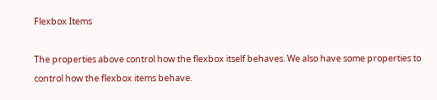Flexbox Items

The properties above control how the flexbox itself behaves. We also have some properties to control how the flexbox items behave.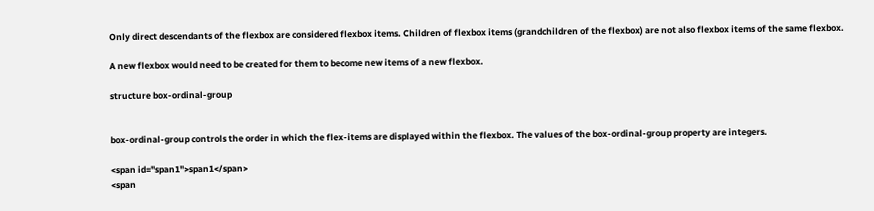Only direct descendants of the flexbox are considered flexbox items. Children of flexbox items (grandchildren of the flexbox) are not also flexbox items of the same flexbox.

A new flexbox would need to be created for them to become new items of a new flexbox.

structure box-ordinal-group


box-ordinal-group controls the order in which the flex-items are displayed within the flexbox. The values of the box-ordinal-group property are integers.

<span id="span1">span1</span>
<span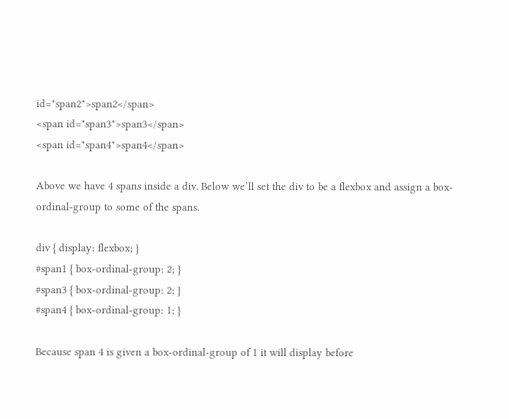id="span2">span2</span>
<span id="span3">span3</span>
<span id="span4">span4</span>

Above we have 4 spans inside a div. Below we’ll set the div to be a flexbox and assign a box-ordinal-group to some of the spans.

div { display: flexbox; }
#span1 { box-ordinal-group: 2; }
#span3 { box-ordinal-group: 2; }
#span4 { box-ordinal-group: 1; }

Because span 4 is given a box-ordinal-group of 1 it will display before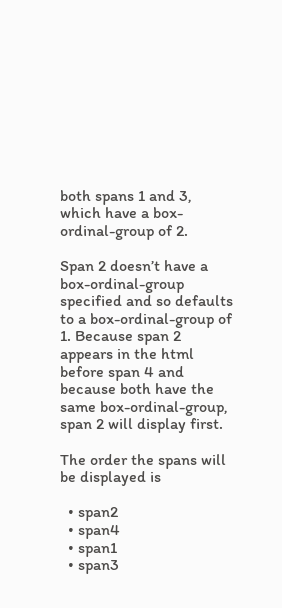both spans 1 and 3, which have a box-ordinal-group of 2.

Span 2 doesn’t have a box-ordinal-group specified and so defaults to a box-ordinal-group of 1. Because span 2 appears in the html before span 4 and because both have the same box-ordinal-group, span 2 will display first.

The order the spans will be displayed is

  • span2
  • span4
  • span1
  • span3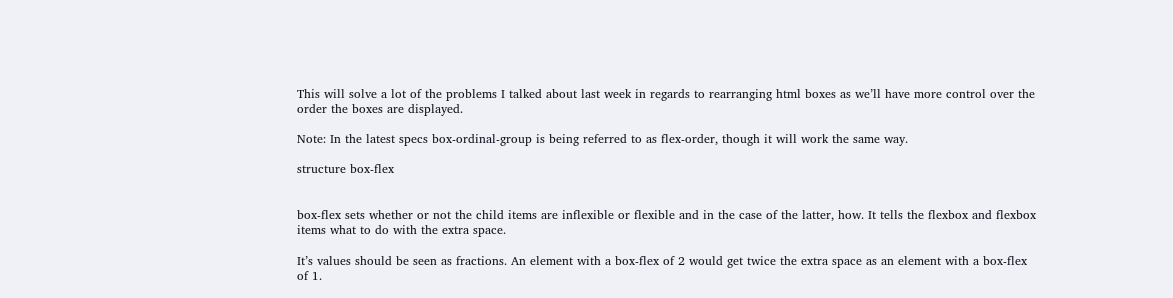This will solve a lot of the problems I talked about last week in regards to rearranging html boxes as we’ll have more control over the order the boxes are displayed.

Note: In the latest specs box-ordinal-group is being referred to as flex-order, though it will work the same way.

structure box-flex


box-flex sets whether or not the child items are inflexible or flexible and in the case of the latter, how. It tells the flexbox and flexbox items what to do with the extra space.

It’s values should be seen as fractions. An element with a box-flex of 2 would get twice the extra space as an element with a box-flex of 1.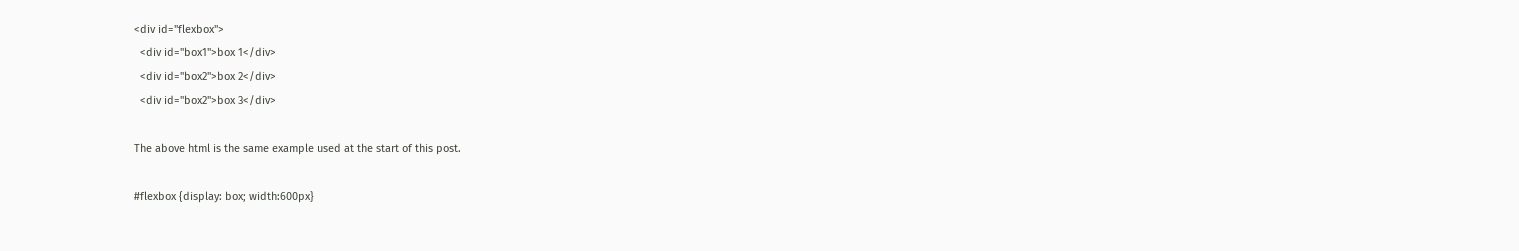<div id="flexbox">
  <div id="box1">box 1</div>
  <div id="box2">box 2</div>
  <div id="box2">box 3</div>

The above html is the same example used at the start of this post.

#flexbox {display: box; width:600px}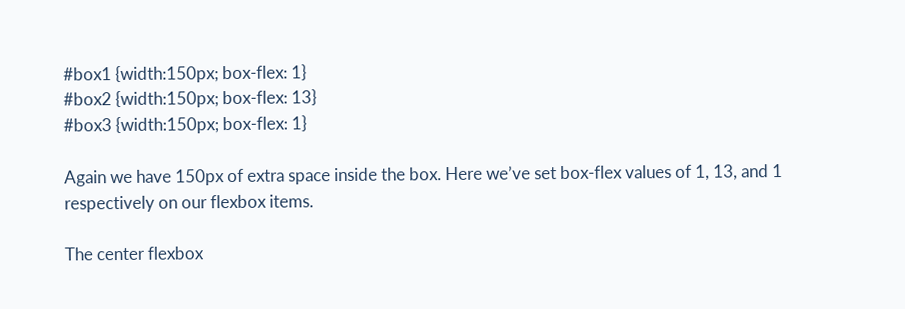#box1 {width:150px; box-flex: 1}
#box2 {width:150px; box-flex: 13}
#box3 {width:150px; box-flex: 1}

Again we have 150px of extra space inside the box. Here we’ve set box-flex values of 1, 13, and 1 respectively on our flexbox items.

The center flexbox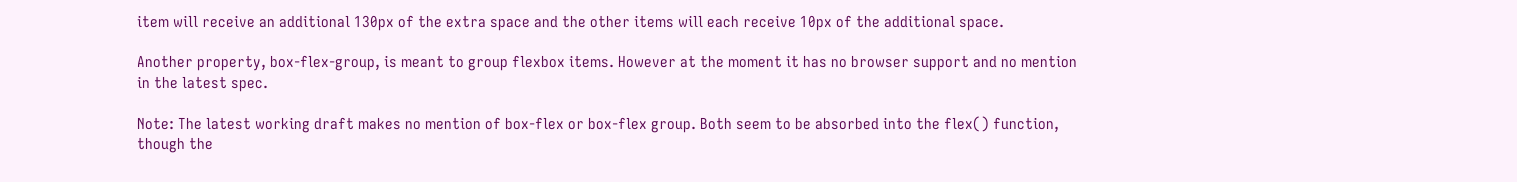item will receive an additional 130px of the extra space and the other items will each receive 10px of the additional space.

Another property, box-flex-group, is meant to group flexbox items. However at the moment it has no browser support and no mention in the latest spec.

Note: The latest working draft makes no mention of box-flex or box-flex group. Both seem to be absorbed into the flex() function, though the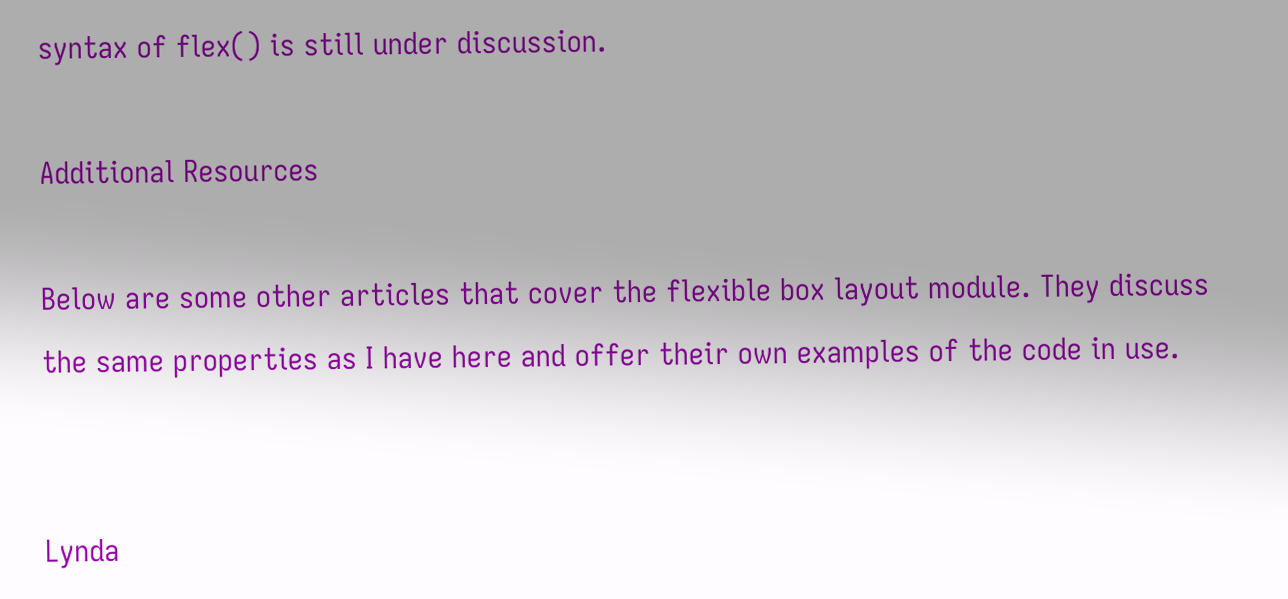syntax of flex() is still under discussion.

Additional Resources

Below are some other articles that cover the flexible box layout module. They discuss the same properties as I have here and offer their own examples of the code in use.


Lynda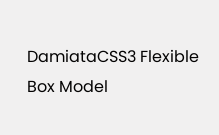DamiataCSS3 Flexible Box Model